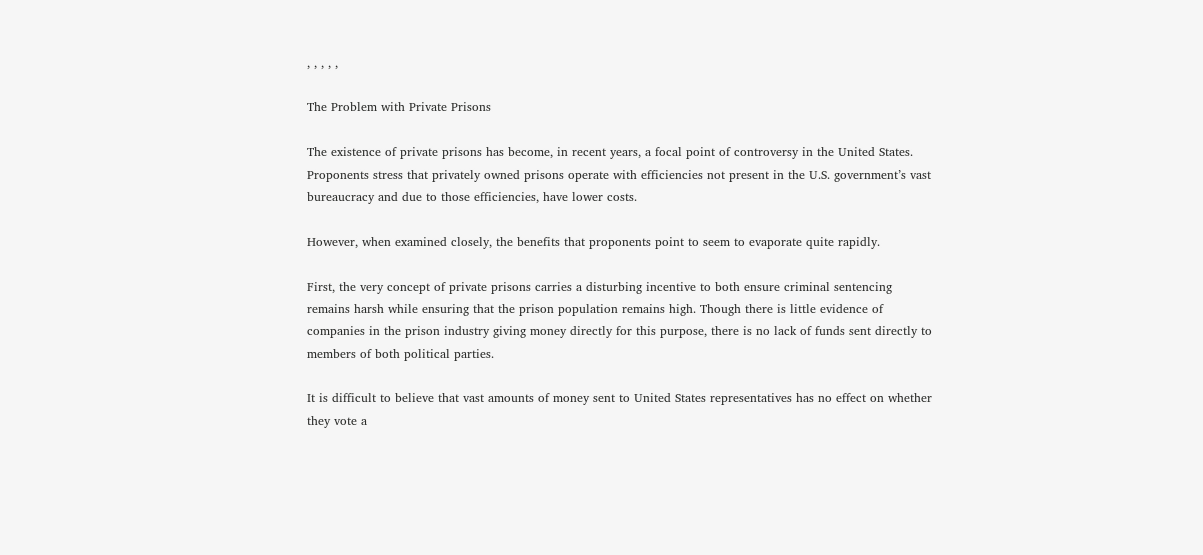, , , , ,

The Problem with Private Prisons

The existence of private prisons has become, in recent years, a focal point of controversy in the United States. Proponents stress that privately owned prisons operate with efficiencies not present in the U.S. government’s vast bureaucracy and due to those efficiencies, have lower costs.

However, when examined closely, the benefits that proponents point to seem to evaporate quite rapidly.

First, the very concept of private prisons carries a disturbing incentive to both ensure criminal sentencing remains harsh while ensuring that the prison population remains high. Though there is little evidence of companies in the prison industry giving money directly for this purpose, there is no lack of funds sent directly to members of both political parties.

It is difficult to believe that vast amounts of money sent to United States representatives has no effect on whether they vote a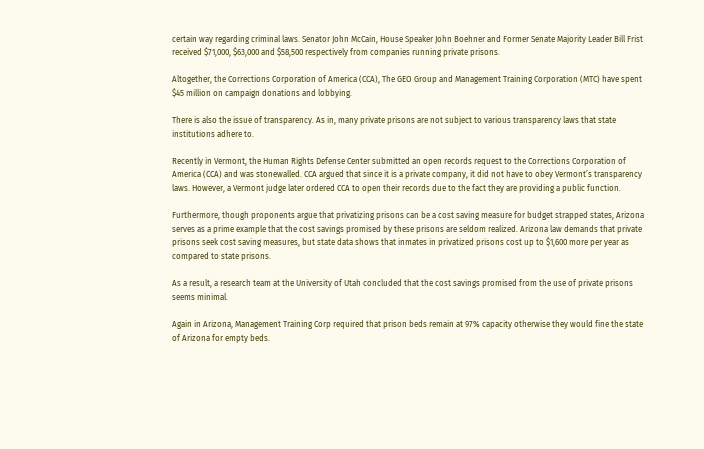certain way regarding criminal laws. Senator John McCain, House Speaker John Boehner and Former Senate Majority Leader Bill Frist received $71,000, $63,000 and $58,500 respectively from companies running private prisons.

Altogether, the Corrections Corporation of America (CCA), The GEO Group and Management Training Corporation (MTC) have spent $45 million on campaign donations and lobbying.

There is also the issue of transparency. As in, many private prisons are not subject to various transparency laws that state institutions adhere to.

Recently in Vermont, the Human Rights Defense Center submitted an open records request to the Corrections Corporation of America (CCA) and was stonewalled. CCA argued that since it is a private company, it did not have to obey Vermont’s transparency laws. However, a Vermont judge later ordered CCA to open their records due to the fact they are providing a public function.

Furthermore, though proponents argue that privatizing prisons can be a cost saving measure for budget strapped states, Arizona serves as a prime example that the cost savings promised by these prisons are seldom realized. Arizona law demands that private prisons seek cost saving measures, but state data shows that inmates in privatized prisons cost up to $1,600 more per year as compared to state prisons.

As a result, a research team at the University of Utah concluded that the cost savings promised from the use of private prisons seems minimal.

Again in Arizona, Management Training Corp required that prison beds remain at 97% capacity otherwise they would fine the state of Arizona for empty beds.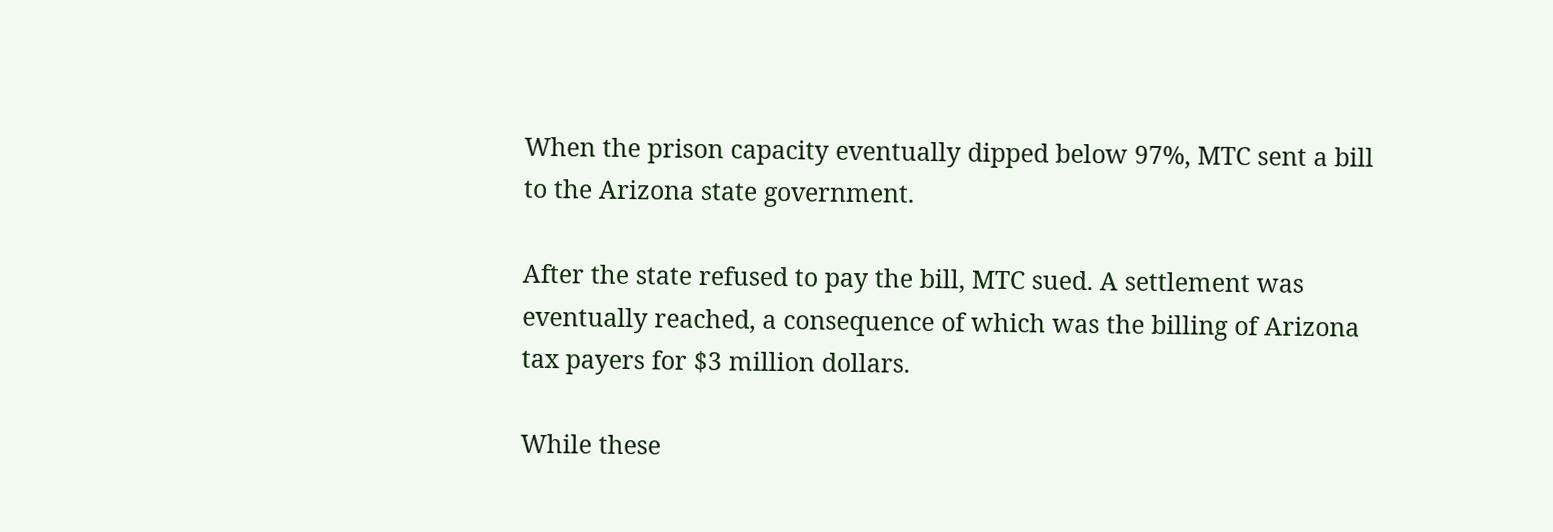When the prison capacity eventually dipped below 97%, MTC sent a bill to the Arizona state government.

After the state refused to pay the bill, MTC sued. A settlement was eventually reached, a consequence of which was the billing of Arizona tax payers for $3 million dollars.

While these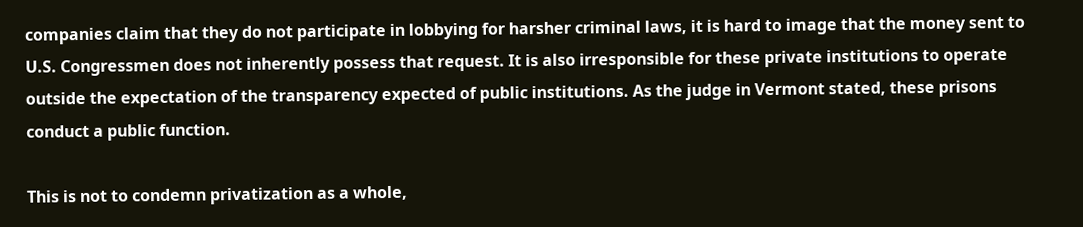companies claim that they do not participate in lobbying for harsher criminal laws, it is hard to image that the money sent to U.S. Congressmen does not inherently possess that request. It is also irresponsible for these private institutions to operate outside the expectation of the transparency expected of public institutions. As the judge in Vermont stated, these prisons conduct a public function.

This is not to condemn privatization as a whole,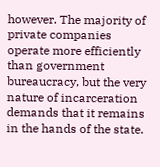however. The majority of private companies operate more efficiently than government bureaucracy, but the very nature of incarceration demands that it remains in the hands of the state.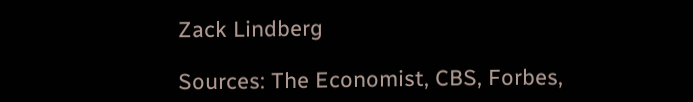Zack Lindberg

Sources: The Economist, CBS, Forbes,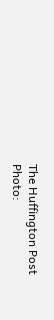The Huffington Post
Photo: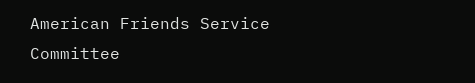American Friends Service Committee